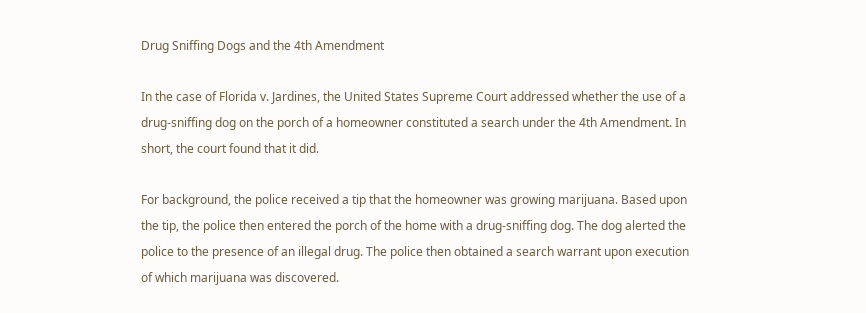Drug Sniffing Dogs and the 4th Amendment

In the case of Florida v. Jardines, the United States Supreme Court addressed whether the use of a drug-sniffing dog on the porch of a homeowner constituted a search under the 4th Amendment. In short, the court found that it did.

For background, the police received a tip that the homeowner was growing marijuana. Based upon the tip, the police then entered the porch of the home with a drug-sniffing dog. The dog alerted the police to the presence of an illegal drug. The police then obtained a search warrant upon execution of which marijuana was discovered.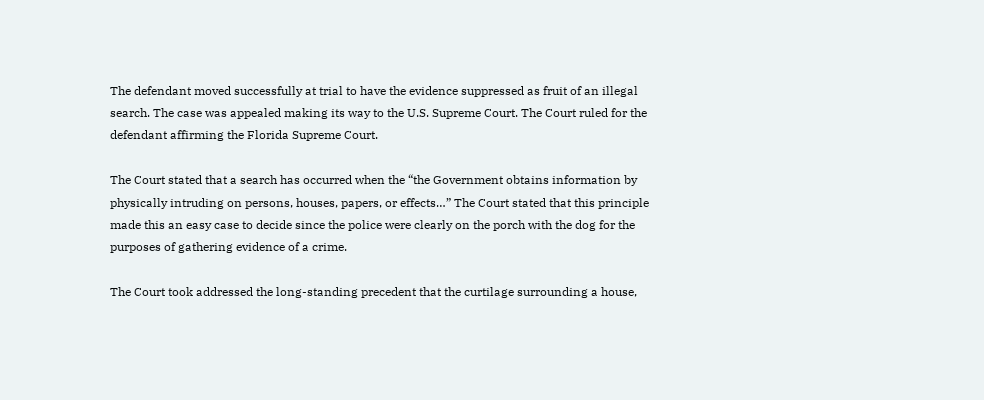The defendant moved successfully at trial to have the evidence suppressed as fruit of an illegal search. The case was appealed making its way to the U.S. Supreme Court. The Court ruled for the defendant affirming the Florida Supreme Court.

The Court stated that a search has occurred when the “the Government obtains information by physically intruding on persons, houses, papers, or effects…” The Court stated that this principle made this an easy case to decide since the police were clearly on the porch with the dog for the purposes of gathering evidence of a crime.

The Court took addressed the long-standing precedent that the curtilage surrounding a house,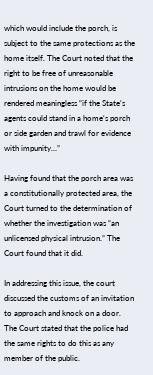which would include the porch, is subject to the same protections as the home itself. The Court noted that the right to be free of unreasonable intrusions on the home would be rendered meaningless “if the State‘s agents could stand in a home‘s porch or side garden and trawl for evidence with impunity…”

Having found that the porch area was a constitutionally protected area, the Court turned to the determination of whether the investigation was “an unlicensed physical intrusion.” The Court found that it did.

In addressing this issue, the court discussed the customs of an invitation to approach and knock on a door. The Court stated that the police had the same rights to do this as any member of the public.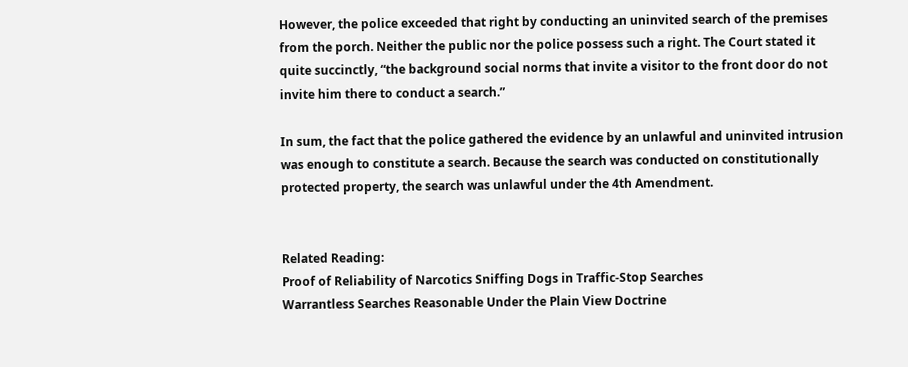However, the police exceeded that right by conducting an uninvited search of the premises from the porch. Neither the public nor the police possess such a right. The Court stated it quite succinctly, “the background social norms that invite a visitor to the front door do not invite him there to conduct a search.”

In sum, the fact that the police gathered the evidence by an unlawful and uninvited intrusion was enough to constitute a search. Because the search was conducted on constitutionally protected property, the search was unlawful under the 4th Amendment.


Related Reading:
Proof of Reliability of Narcotics Sniffing Dogs in Traffic-Stop Searches
Warrantless Searches Reasonable Under the Plain View Doctrine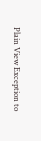Plain View Exception to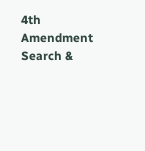4th Amendment Search &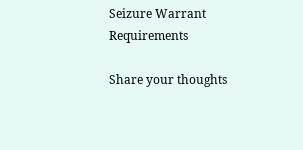Seizure Warrant Requirements

Share your thoughts